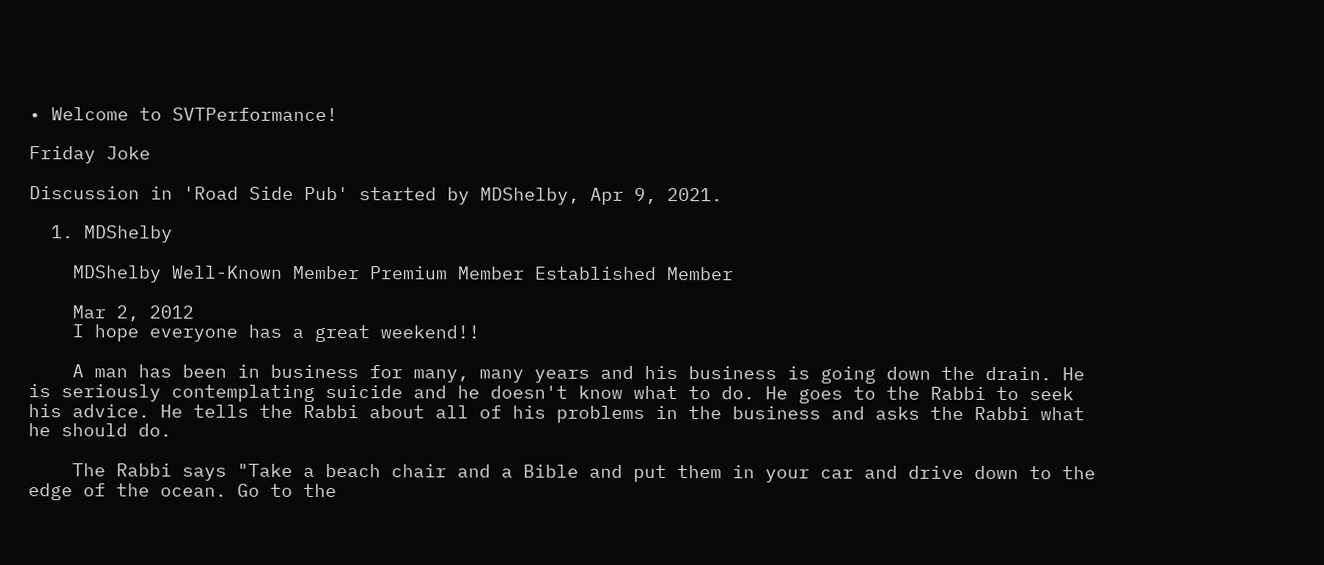• Welcome to SVTPerformance!

Friday Joke

Discussion in 'Road Side Pub' started by MDShelby, Apr 9, 2021.

  1. MDShelby

    MDShelby Well-Known Member Premium Member Established Member

    Mar 2, 2012
    I hope everyone has a great weekend!!

    A man has been in business for many, many years and his business is going down the drain. He is seriously contemplating suicide and he doesn't know what to do. He goes to the Rabbi to seek his advice. He tells the Rabbi about all of his problems in the business and asks the Rabbi what he should do.

    The Rabbi says "Take a beach chair and a Bible and put them in your car and drive down to the edge of the ocean. Go to the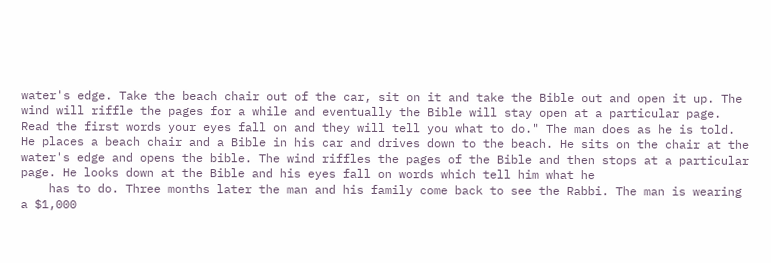water's edge. Take the beach chair out of the car, sit on it and take the Bible out and open it up. The wind will riffle the pages for a while and eventually the Bible will stay open at a particular page. Read the first words your eyes fall on and they will tell you what to do." The man does as he is told. He places a beach chair and a Bible in his car and drives down to the beach. He sits on the chair at the water's edge and opens the bible. The wind riffles the pages of the Bible and then stops at a particular page. He looks down at the Bible and his eyes fall on words which tell him what he
    has to do. Three months later the man and his family come back to see the Rabbi. The man is wearing a $1,000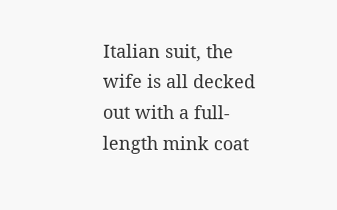Italian suit, the wife is all decked out with a full-length mink coat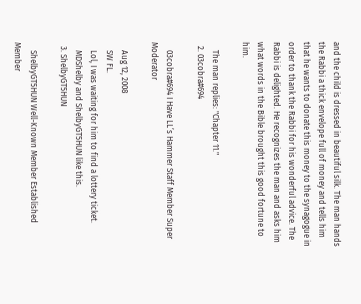and the child is dressed in beautiful silk. The man hands the Rabbi a thick envelope full of money and tells him that he wants to donate this money to the synagogue in order to thank the Rabbi for his wonderful advice. The Rabbi is delighted. He recognizes the man and asks him what words in the Bible brought this good fortune to him.

    The man replies: "Chapter 11."
  2. 03cobra#694

    03cobra#694 I Have LL’s Hammer Staff Member Super Moderator

    Aug 12, 2008
    SW FL.
    Lol, I was waiting for him to find a lottery ticket.
    MDShelby and ShelbyGT5HUN like this.
  3. ShelbyGT5HUN

    ShelbyGT5HUN Well-Known Member Established Member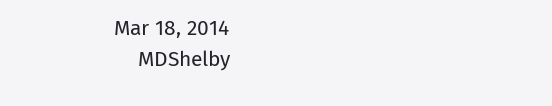Mar 18, 2014
    MDShelby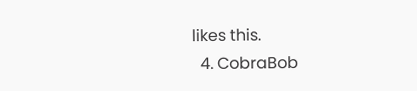likes this.
  4. CobraBob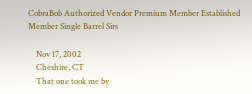CobraBob Authorized Vendor Premium Member Established Member Single Barrel Sirs

    Nov 17, 2002
    Cheshire, CT
    That one took me by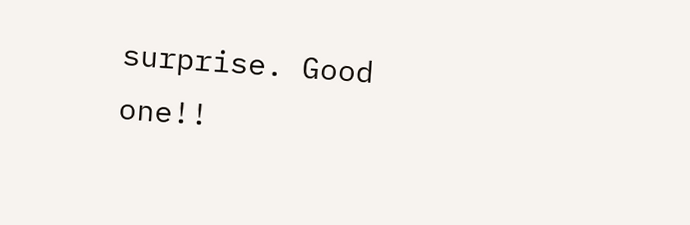surprise. Good one!!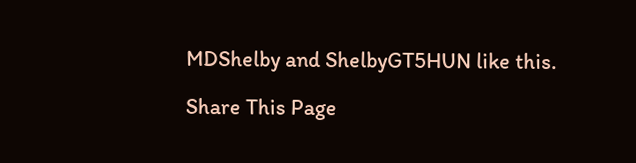MDShelby and ShelbyGT5HUN like this.

Share This Page